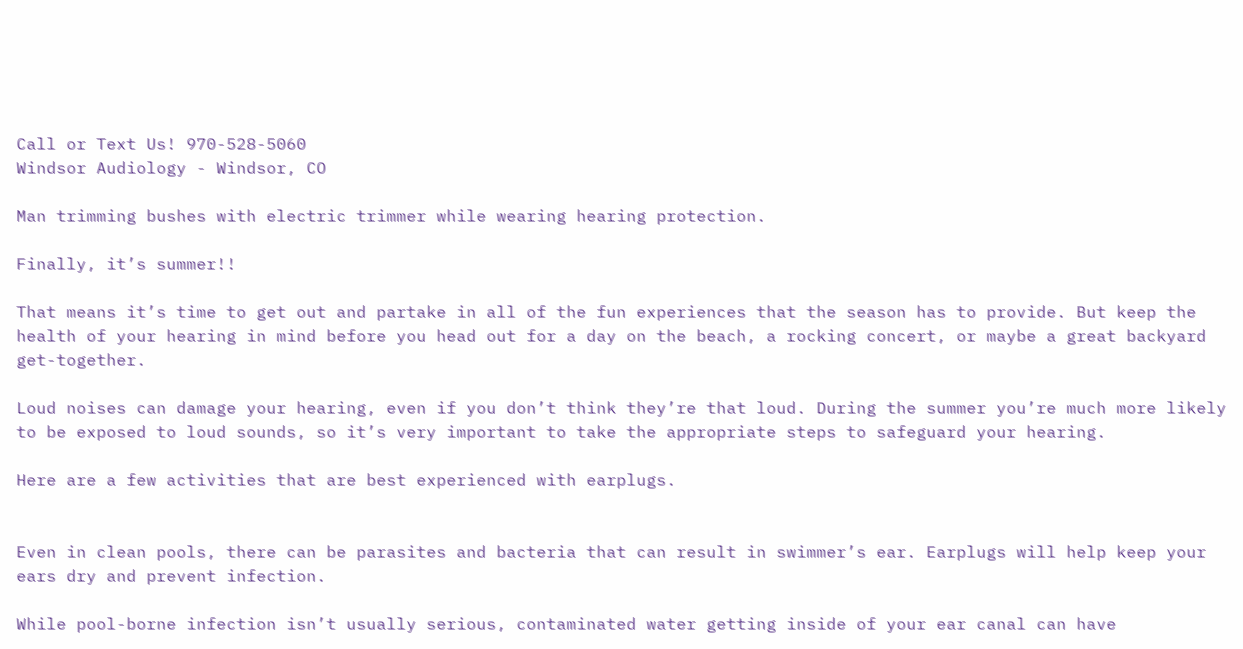Call or Text Us! 970-528-5060
Windsor Audiology - Windsor, CO

Man trimming bushes with electric trimmer while wearing hearing protection.

Finally, it’s summer!!

That means it’s time to get out and partake in all of the fun experiences that the season has to provide. But keep the health of your hearing in mind before you head out for a day on the beach, a rocking concert, or maybe a great backyard get-together.

Loud noises can damage your hearing, even if you don’t think they’re that loud. During the summer you’re much more likely to be exposed to loud sounds, so it’s very important to take the appropriate steps to safeguard your hearing.

Here are a few activities that are best experienced with earplugs.


Even in clean pools, there can be parasites and bacteria that can result in swimmer’s ear. Earplugs will help keep your ears dry and prevent infection.

While pool-borne infection isn’t usually serious, contaminated water getting inside of your ear canal can have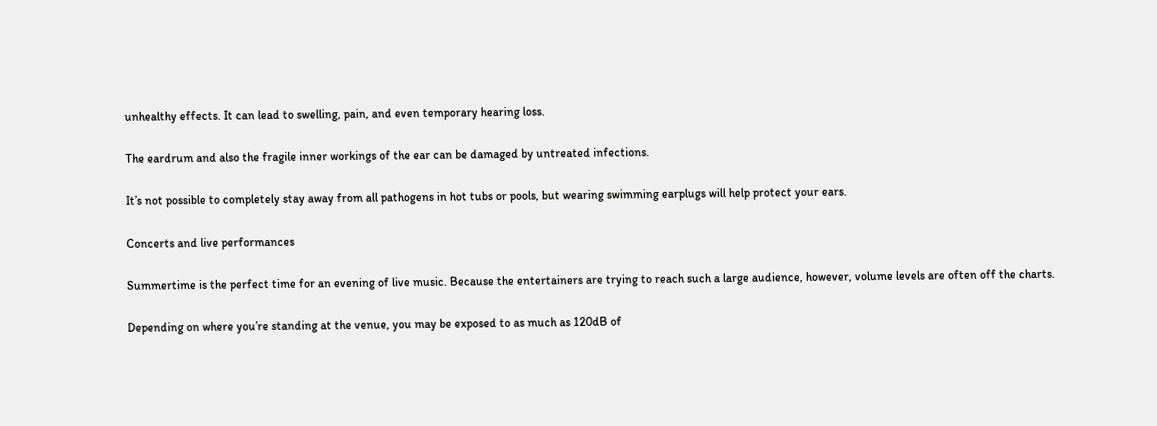unhealthy effects. It can lead to swelling, pain, and even temporary hearing loss.

The eardrum and also the fragile inner workings of the ear can be damaged by untreated infections.

It’s not possible to completely stay away from all pathogens in hot tubs or pools, but wearing swimming earplugs will help protect your ears.

Concerts and live performances

Summertime is the perfect time for an evening of live music. Because the entertainers are trying to reach such a large audience, however, volume levels are often off the charts.

Depending on where you’re standing at the venue, you may be exposed to as much as 120dB of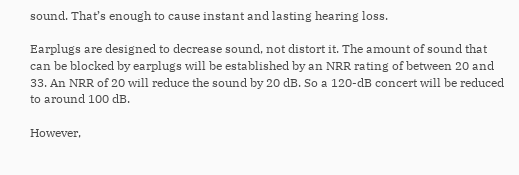sound. That’s enough to cause instant and lasting hearing loss.

Earplugs are designed to decrease sound, not distort it. The amount of sound that can be blocked by earplugs will be established by an NRR rating of between 20 and 33. An NRR of 20 will reduce the sound by 20 dB. So a 120-dB concert will be reduced to around 100 dB.

However,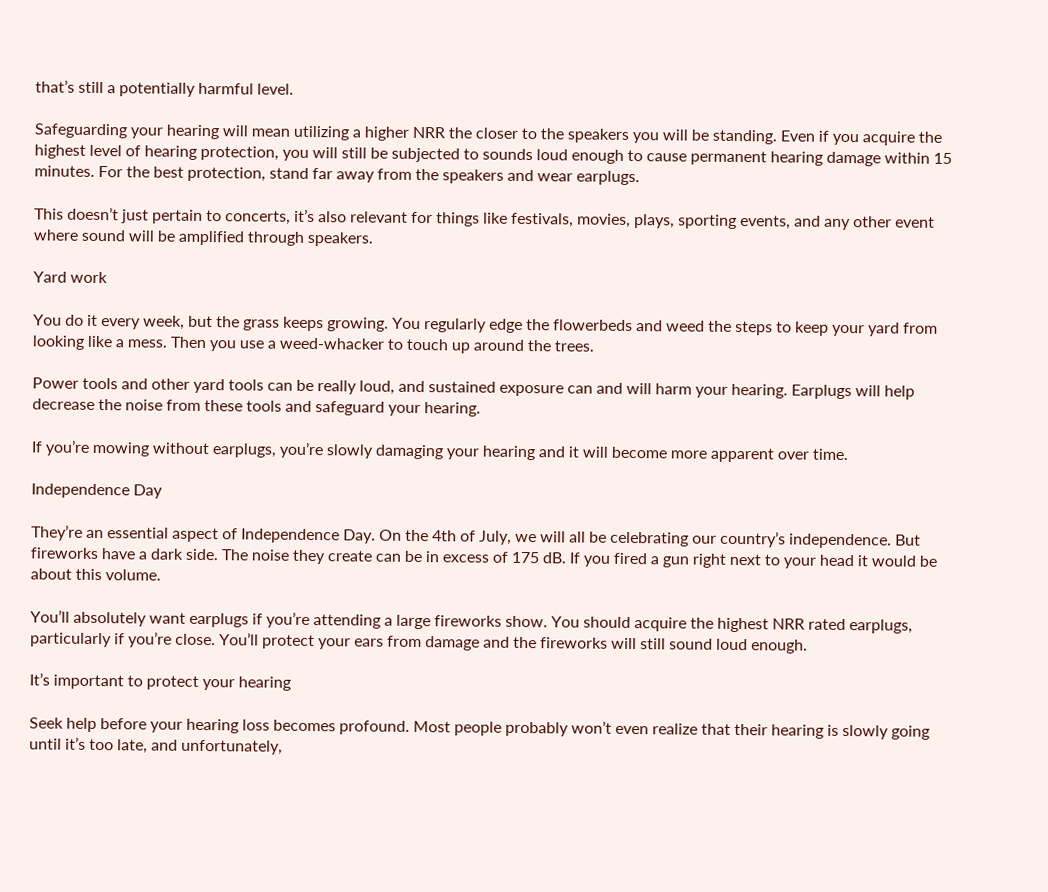that’s still a potentially harmful level.

Safeguarding your hearing will mean utilizing a higher NRR the closer to the speakers you will be standing. Even if you acquire the highest level of hearing protection, you will still be subjected to sounds loud enough to cause permanent hearing damage within 15 minutes. For the best protection, stand far away from the speakers and wear earplugs.

This doesn’t just pertain to concerts, it’s also relevant for things like festivals, movies, plays, sporting events, and any other event where sound will be amplified through speakers.

Yard work

You do it every week, but the grass keeps growing. You regularly edge the flowerbeds and weed the steps to keep your yard from looking like a mess. Then you use a weed-whacker to touch up around the trees.

Power tools and other yard tools can be really loud, and sustained exposure can and will harm your hearing. Earplugs will help decrease the noise from these tools and safeguard your hearing.

If you’re mowing without earplugs, you’re slowly damaging your hearing and it will become more apparent over time.

Independence Day

They’re an essential aspect of Independence Day. On the 4th of July, we will all be celebrating our country’s independence. But fireworks have a dark side. The noise they create can be in excess of 175 dB. If you fired a gun right next to your head it would be about this volume.

You’ll absolutely want earplugs if you’re attending a large fireworks show. You should acquire the highest NRR rated earplugs, particularly if you’re close. You’ll protect your ears from damage and the fireworks will still sound loud enough.

It’s important to protect your hearing

Seek help before your hearing loss becomes profound. Most people probably won’t even realize that their hearing is slowly going until it’s too late, and unfortunately,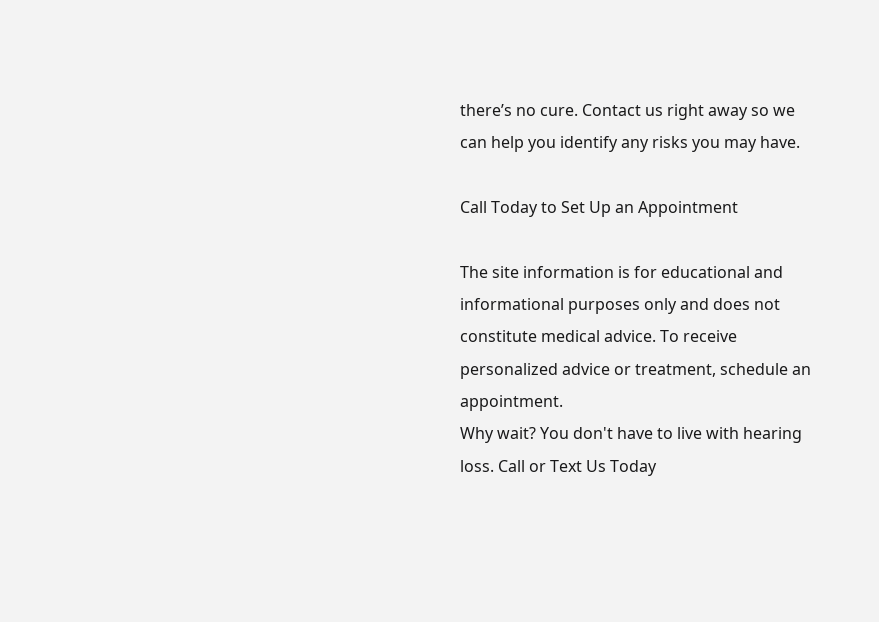there’s no cure. Contact us right away so we can help you identify any risks you may have.

Call Today to Set Up an Appointment

The site information is for educational and informational purposes only and does not constitute medical advice. To receive personalized advice or treatment, schedule an appointment.
Why wait? You don't have to live with hearing loss. Call or Text Us Today